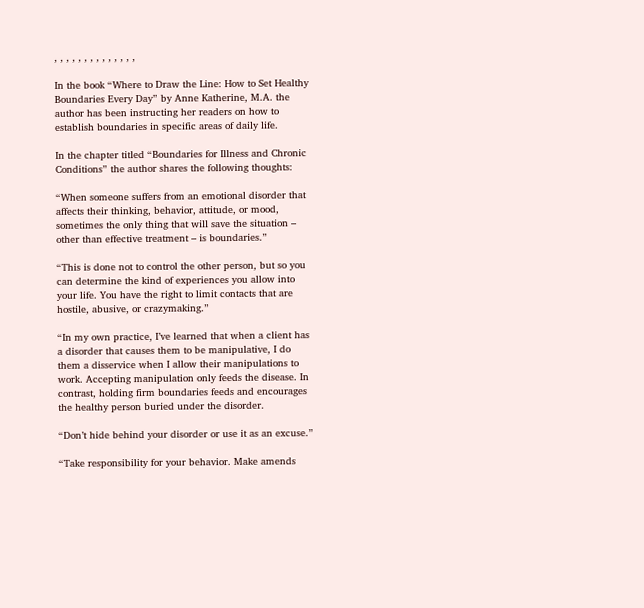, , , , , , , , , , , , , ,

In the book “Where to Draw the Line: How to Set Healthy Boundaries Every Day” by Anne Katherine, M.A. the author has been instructing her readers on how to establish boundaries in specific areas of daily life.

In the chapter titled “Boundaries for Illness and Chronic Conditions” the author shares the following thoughts:

“When someone suffers from an emotional disorder that affects their thinking, behavior, attitude, or mood, sometimes the only thing that will save the situation – other than effective treatment – is boundaries.”

“This is done not to control the other person, but so you can determine the kind of experiences you allow into your life. You have the right to limit contacts that are hostile, abusive, or crazymaking.”

“In my own practice, I’ve learned that when a client has a disorder that causes them to be manipulative, I do them a disservice when I allow their manipulations to work. Accepting manipulation only feeds the disease. In contrast, holding firm boundaries feeds and encourages the healthy person buried under the disorder.

“Don’t hide behind your disorder or use it as an excuse.”

“Take responsibility for your behavior. Make amends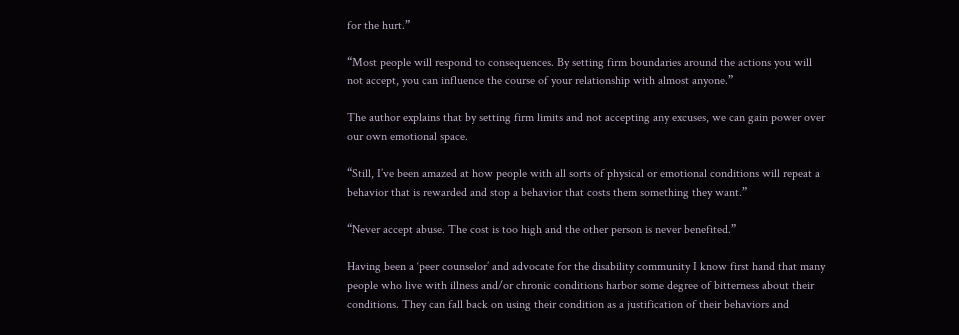for the hurt.”

“Most people will respond to consequences. By setting firm boundaries around the actions you will not accept, you can influence the course of your relationship with almost anyone.”

The author explains that by setting firm limits and not accepting any excuses, we can gain power over our own emotional space.

“Still, I’ve been amazed at how people with all sorts of physical or emotional conditions will repeat a behavior that is rewarded and stop a behavior that costs them something they want.”

“Never accept abuse. The cost is too high and the other person is never benefited.”

Having been a ‘peer counselor’ and advocate for the disability community I know first hand that many people who live with illness and/or chronic conditions harbor some degree of bitterness about their conditions. They can fall back on using their condition as a justification of their behaviors and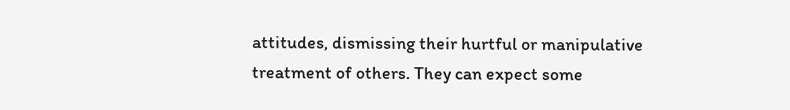attitudes, dismissing their hurtful or manipulative treatment of others. They can expect some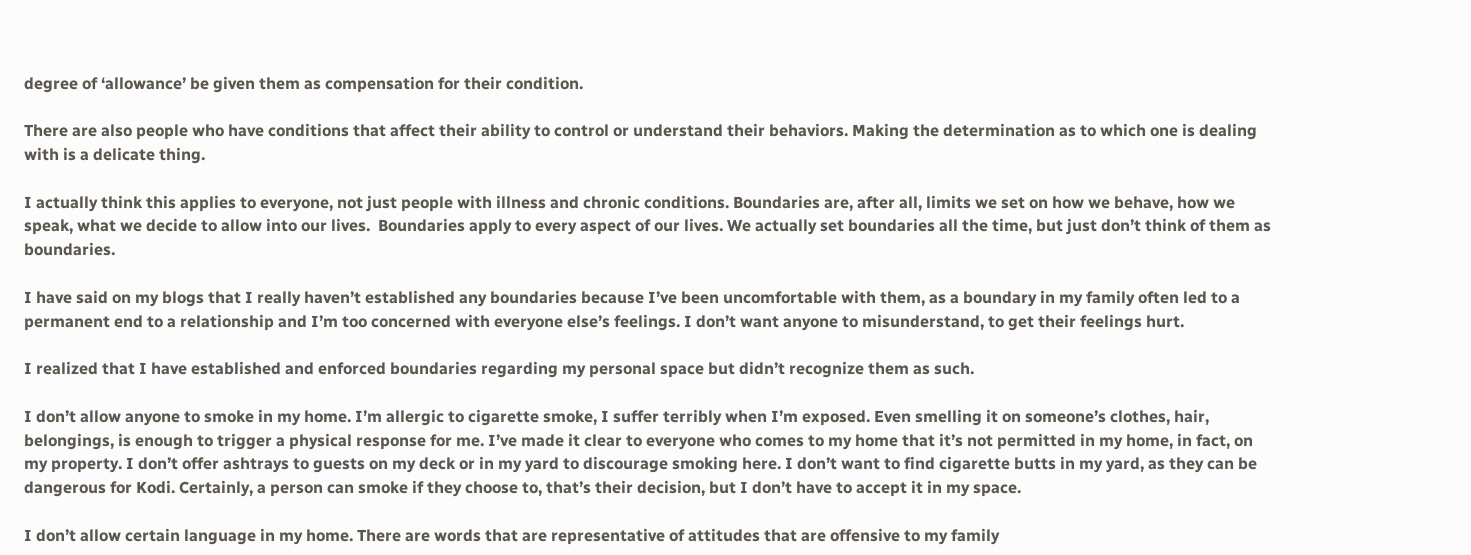degree of ‘allowance’ be given them as compensation for their condition.

There are also people who have conditions that affect their ability to control or understand their behaviors. Making the determination as to which one is dealing with is a delicate thing.

I actually think this applies to everyone, not just people with illness and chronic conditions. Boundaries are, after all, limits we set on how we behave, how we speak, what we decide to allow into our lives.  Boundaries apply to every aspect of our lives. We actually set boundaries all the time, but just don’t think of them as boundaries.

I have said on my blogs that I really haven’t established any boundaries because I’ve been uncomfortable with them, as a boundary in my family often led to a permanent end to a relationship and I’m too concerned with everyone else’s feelings. I don’t want anyone to misunderstand, to get their feelings hurt.

I realized that I have established and enforced boundaries regarding my personal space but didn’t recognize them as such.

I don’t allow anyone to smoke in my home. I’m allergic to cigarette smoke, I suffer terribly when I’m exposed. Even smelling it on someone’s clothes, hair, belongings, is enough to trigger a physical response for me. I’ve made it clear to everyone who comes to my home that it’s not permitted in my home, in fact, on my property. I don’t offer ashtrays to guests on my deck or in my yard to discourage smoking here. I don’t want to find cigarette butts in my yard, as they can be dangerous for Kodi. Certainly, a person can smoke if they choose to, that’s their decision, but I don’t have to accept it in my space.

I don’t allow certain language in my home. There are words that are representative of attitudes that are offensive to my family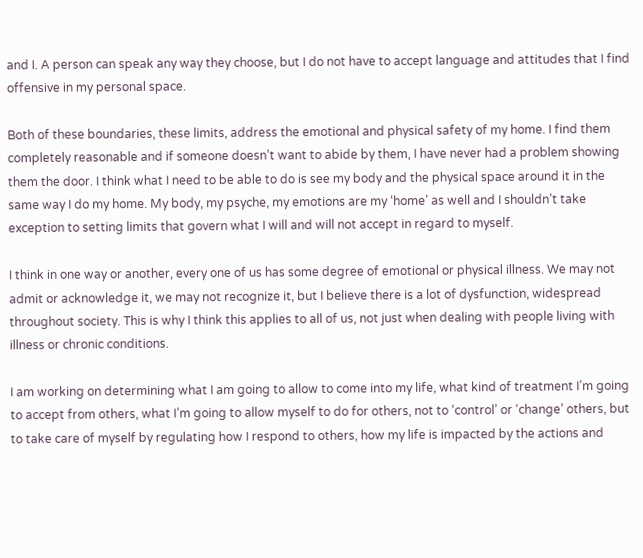and I. A person can speak any way they choose, but I do not have to accept language and attitudes that I find offensive in my personal space.

Both of these boundaries, these limits, address the emotional and physical safety of my home. I find them completely reasonable and if someone doesn’t want to abide by them, I have never had a problem showing them the door. I think what I need to be able to do is see my body and the physical space around it in the same way I do my home. My body, my psyche, my emotions are my ‘home’ as well and I shouldn’t take exception to setting limits that govern what I will and will not accept in regard to myself.

I think in one way or another, every one of us has some degree of emotional or physical illness. We may not admit or acknowledge it, we may not recognize it, but I believe there is a lot of dysfunction, widespread throughout society. This is why I think this applies to all of us, not just when dealing with people living with illness or chronic conditions.

I am working on determining what I am going to allow to come into my life, what kind of treatment I’m going to accept from others, what I’m going to allow myself to do for others, not to ‘control’ or ‘change’ others, but to take care of myself by regulating how I respond to others, how my life is impacted by the actions and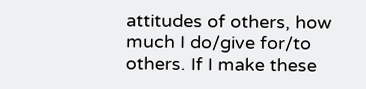attitudes of others, how much I do/give for/to others. If I make these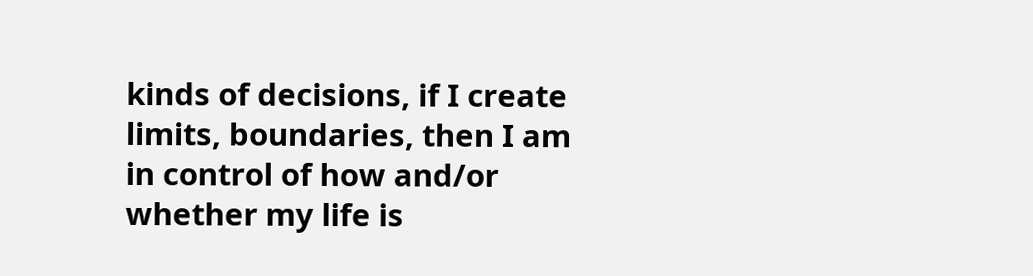kinds of decisions, if I create limits, boundaries, then I am in control of how and/or whether my life is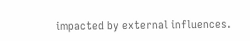impacted by external influences.